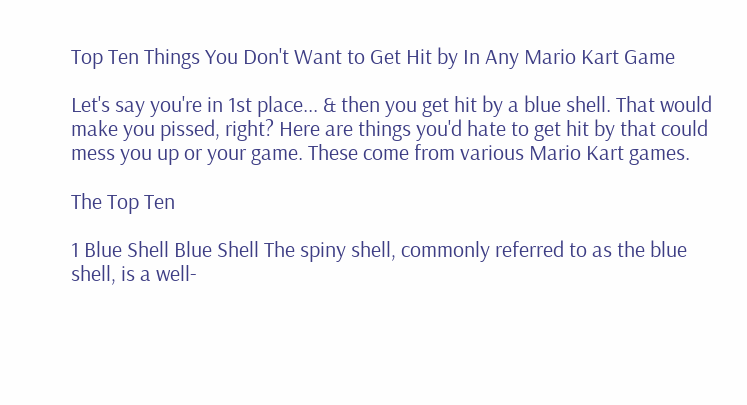Top Ten Things You Don't Want to Get Hit by In Any Mario Kart Game

Let's say you're in 1st place... & then you get hit by a blue shell. That would make you pissed, right? Here are things you'd hate to get hit by that could mess you up or your game. These come from various Mario Kart games.

The Top Ten

1 Blue Shell Blue Shell The spiny shell, commonly referred to as the blue shell, is a well-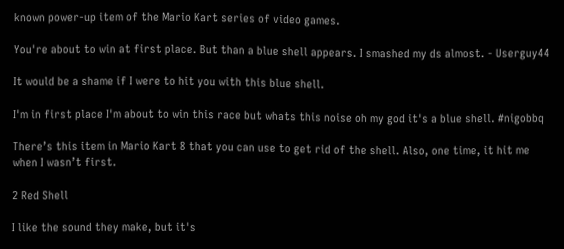known power-up item of the Mario Kart series of video games.

You're about to win at first place. But than a blue shell appears. I smashed my ds almost. - Userguy44

It would be a shame if I were to hit you with this blue shell.

I'm in first place I'm about to win this race but whats this noise oh my god it's a blue shell. #nigobbq

There’s this item in Mario Kart 8 that you can use to get rid of the shell. Also, one time, it hit me when I wasn’t first.

2 Red Shell

I like the sound they make, but it's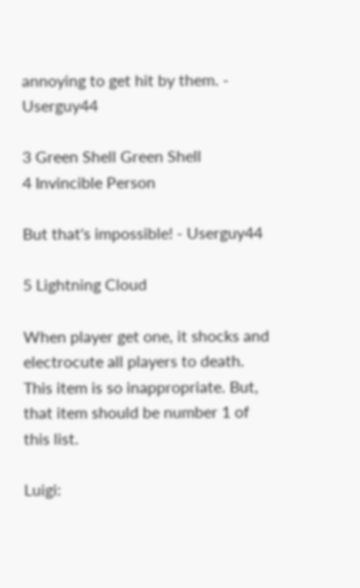annoying to get hit by them. - Userguy44

3 Green Shell Green Shell
4 Invincible Person

But that's impossible! - Userguy44

5 Lightning Cloud

When player get one, it shocks and electrocute all players to death. This item is so inappropriate. But, that item should be number 1 of this list.

Luigi: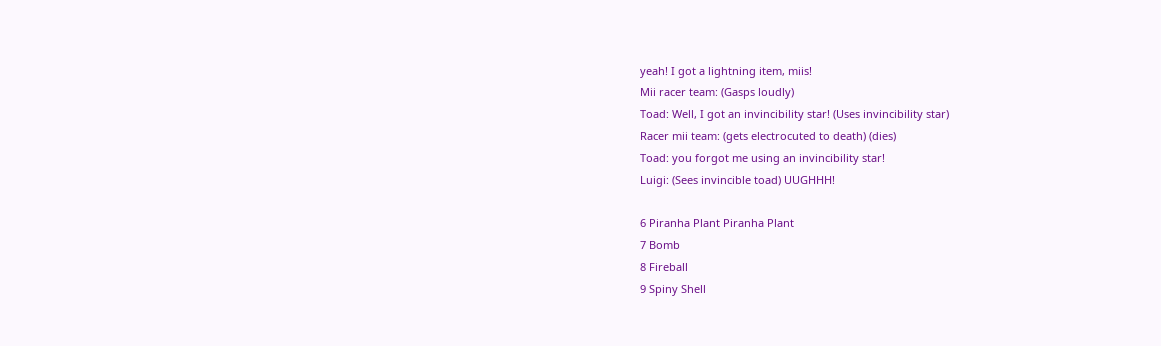yeah! I got a lightning item, miis!
Mii racer team: (Gasps loudly)
Toad: Well, I got an invincibility star! (Uses invincibility star)
Racer mii team: (gets electrocuted to death) (dies)
Toad: you forgot me using an invincibility star!
Luigi: (Sees invincible toad) UUGHHH!

6 Piranha Plant Piranha Plant
7 Bomb
8 Fireball
9 Spiny Shell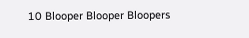10 Blooper Blooper Bloopers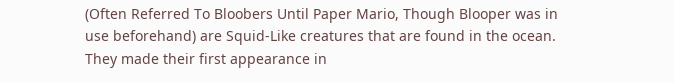(Often Referred To Bloobers Until Paper Mario, Though Blooper was in use beforehand) are Squid-Like creatures that are found in the ocean. They made their first appearance in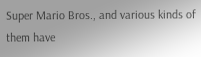Super Mario Bros., and various kinds of them have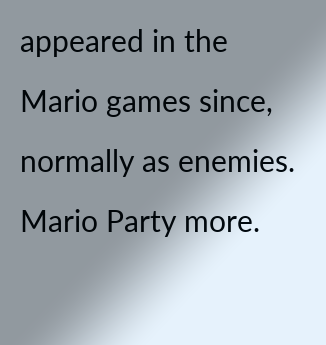appeared in the Mario games since, normally as enemies. Mario Party more.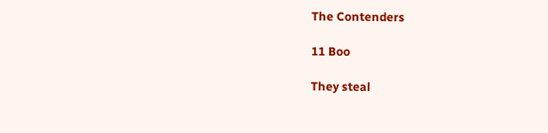The Contenders

11 Boo

They steal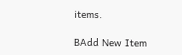items.

BAdd New Item